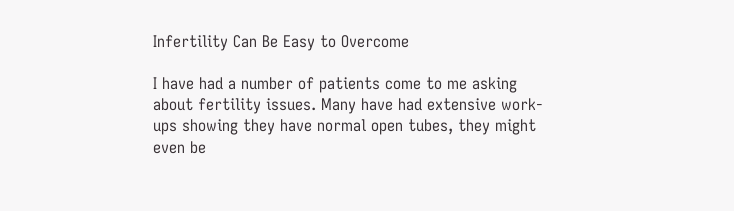Infertility Can Be Easy to Overcome

I have had a number of patients come to me asking about fertility issues. Many have had extensive work-ups showing they have normal open tubes, they might even be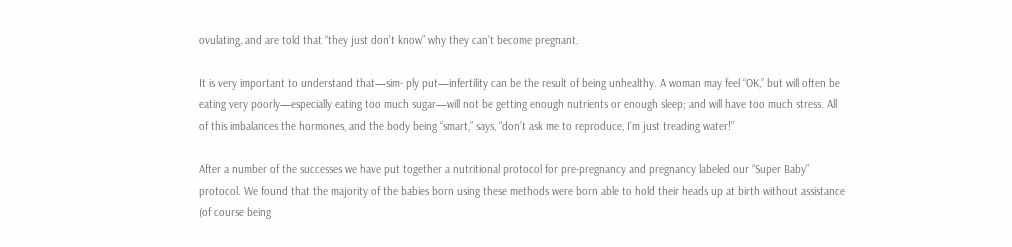ovulating, and are told that “they just don’t know” why they can’t become pregnant.

It is very important to understand that—sim- ply put—infertility can be the result of being unhealthy. A woman may feel “OK,” but will often be eating very poorly—especially eating too much sugar—will not be getting enough nutrients or enough sleep; and will have too much stress. All of this imbalances the hormones, and the body being “smart,” says, “don’t ask me to reproduce, I’m just treading water!”

After a number of the successes we have put together a nutritional protocol for pre-pregnancy and pregnancy labeled our “Super Baby” protocol. We found that the majority of the babies born using these methods were born able to hold their heads up at birth without assistance (of course being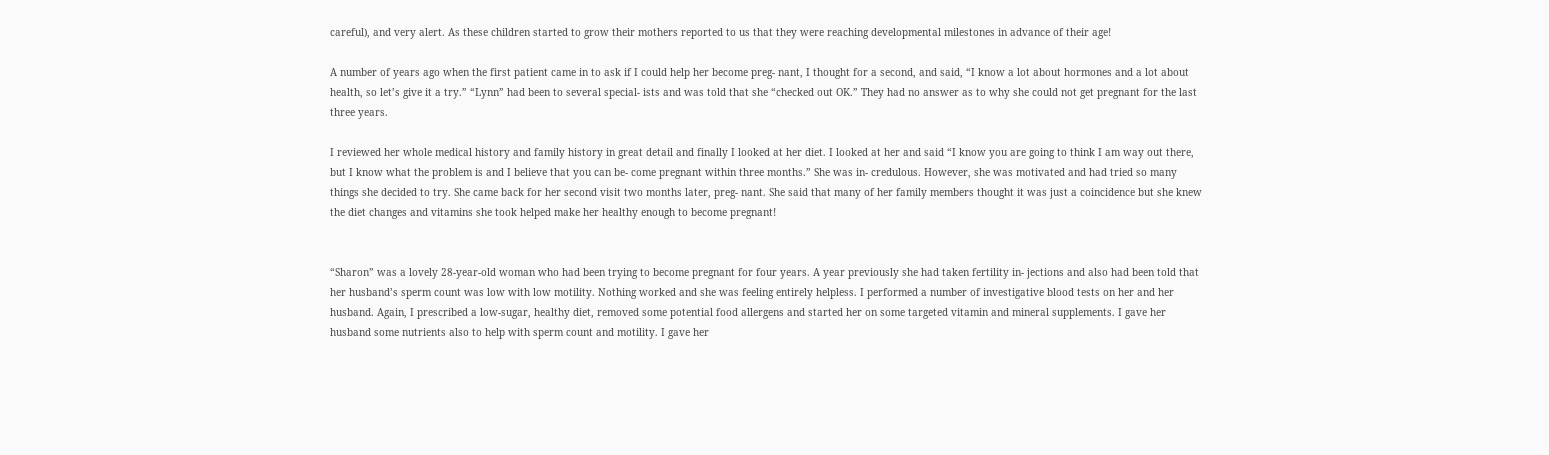careful), and very alert. As these children started to grow their mothers reported to us that they were reaching developmental milestones in advance of their age!

A number of years ago when the first patient came in to ask if I could help her become preg- nant, I thought for a second, and said, “I know a lot about hormones and a lot about health, so let’s give it a try.” “Lynn” had been to several special- ists and was told that she “checked out OK.” They had no answer as to why she could not get pregnant for the last three years.

I reviewed her whole medical history and family history in great detail and finally I looked at her diet. I looked at her and said “I know you are going to think I am way out there, but I know what the problem is and I believe that you can be- come pregnant within three months.” She was in- credulous. However, she was motivated and had tried so many things she decided to try. She came back for her second visit two months later, preg- nant. She said that many of her family members thought it was just a coincidence but she knew the diet changes and vitamins she took helped make her healthy enough to become pregnant!


“Sharon” was a lovely 28-year-old woman who had been trying to become pregnant for four years. A year previously she had taken fertility in- jections and also had been told that her husband’s sperm count was low with low motility. Nothing worked and she was feeling entirely helpless. I performed a number of investigative blood tests on her and her husband. Again, I prescribed a low-sugar, healthy diet, removed some potential food allergens and started her on some targeted vitamin and mineral supplements. I gave her husband some nutrients also to help with sperm count and motility. I gave her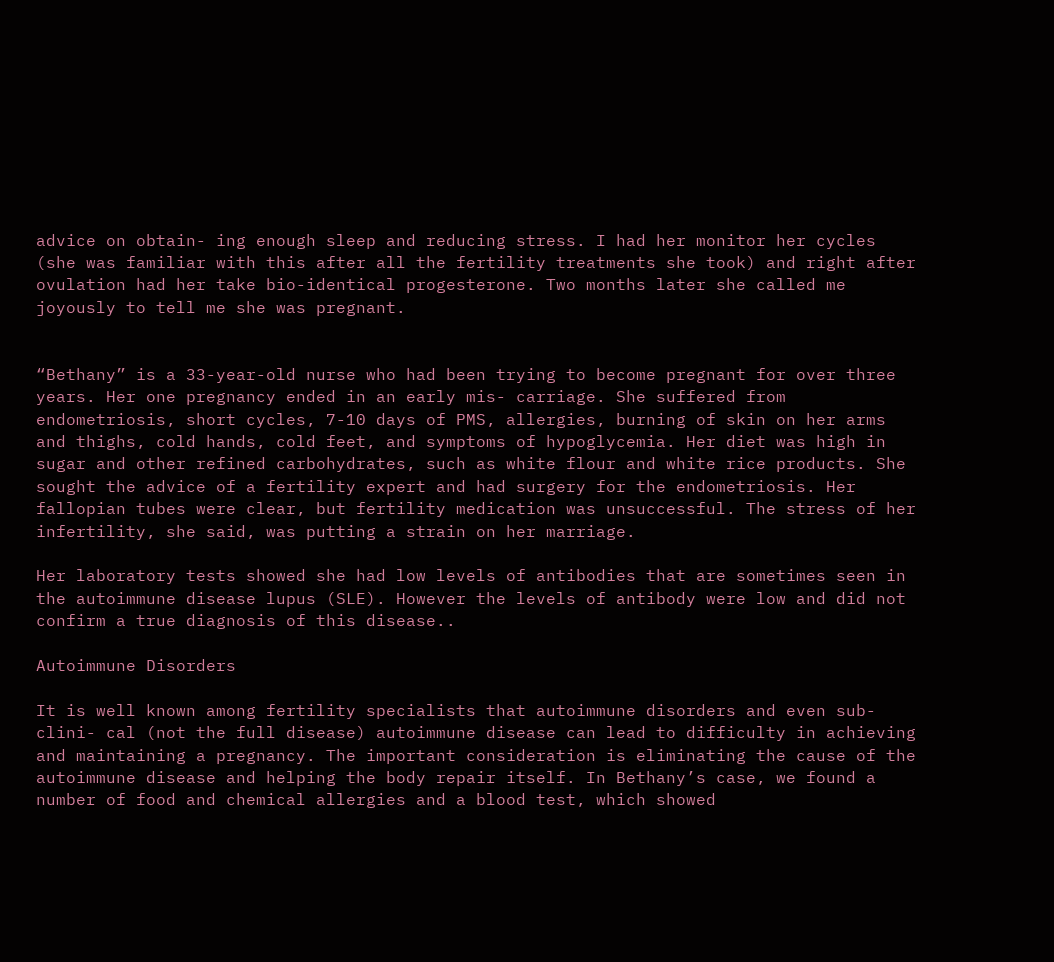advice on obtain- ing enough sleep and reducing stress. I had her monitor her cycles (she was familiar with this after all the fertility treatments she took) and right after ovulation had her take bio-identical progesterone. Two months later she called me joyously to tell me she was pregnant.


“Bethany” is a 33-year-old nurse who had been trying to become pregnant for over three years. Her one pregnancy ended in an early mis- carriage. She suffered from endometriosis, short cycles, 7-10 days of PMS, allergies, burning of skin on her arms and thighs, cold hands, cold feet, and symptoms of hypoglycemia. Her diet was high in sugar and other refined carbohydrates, such as white flour and white rice products. She sought the advice of a fertility expert and had surgery for the endometriosis. Her fallopian tubes were clear, but fertility medication was unsuccessful. The stress of her infertility, she said, was putting a strain on her marriage.

Her laboratory tests showed she had low levels of antibodies that are sometimes seen in the autoimmune disease lupus (SLE). However the levels of antibody were low and did not confirm a true diagnosis of this disease..

Autoimmune Disorders

It is well known among fertility specialists that autoimmune disorders and even sub-clini- cal (not the full disease) autoimmune disease can lead to difficulty in achieving and maintaining a pregnancy. The important consideration is eliminating the cause of the autoimmune disease and helping the body repair itself. In Bethany’s case, we found a number of food and chemical allergies and a blood test, which showed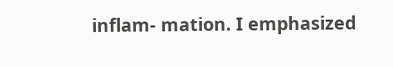inflam- mation. I emphasized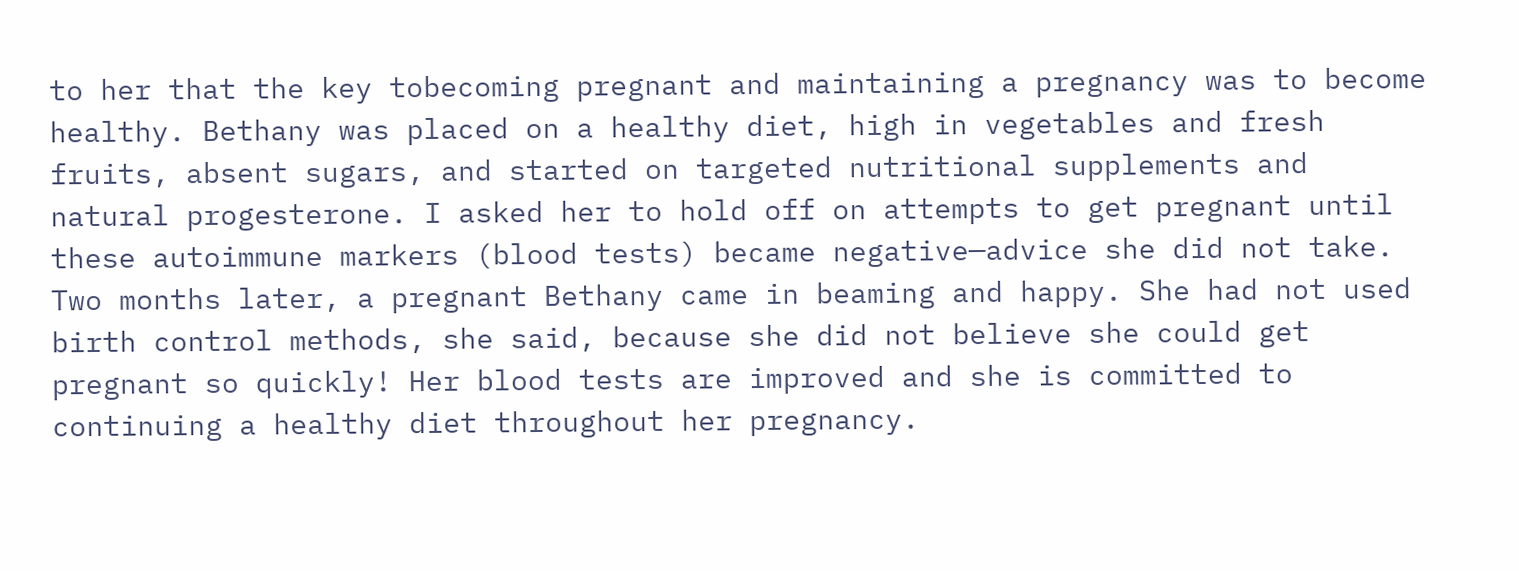to her that the key tobecoming pregnant and maintaining a pregnancy was to become healthy. Bethany was placed on a healthy diet, high in vegetables and fresh fruits, absent sugars, and started on targeted nutritional supplements and natural progesterone. I asked her to hold off on attempts to get pregnant until these autoimmune markers (blood tests) became negative—advice she did not take. Two months later, a pregnant Bethany came in beaming and happy. She had not used birth control methods, she said, because she did not believe she could get pregnant so quickly! Her blood tests are improved and she is committed to continuing a healthy diet throughout her pregnancy.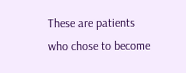These are patients who chose to become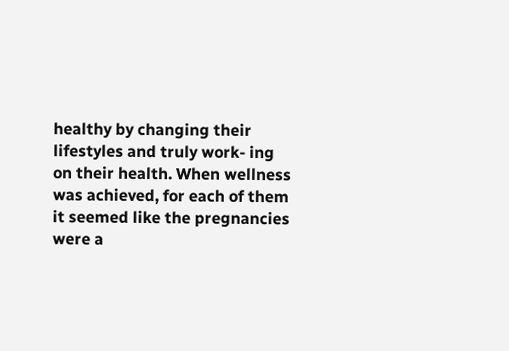healthy by changing their lifestyles and truly work- ing on their health. When wellness was achieved, for each of them it seemed like the pregnancies were a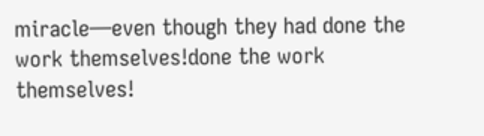miracle—even though they had done the work themselves!done the work themselves!